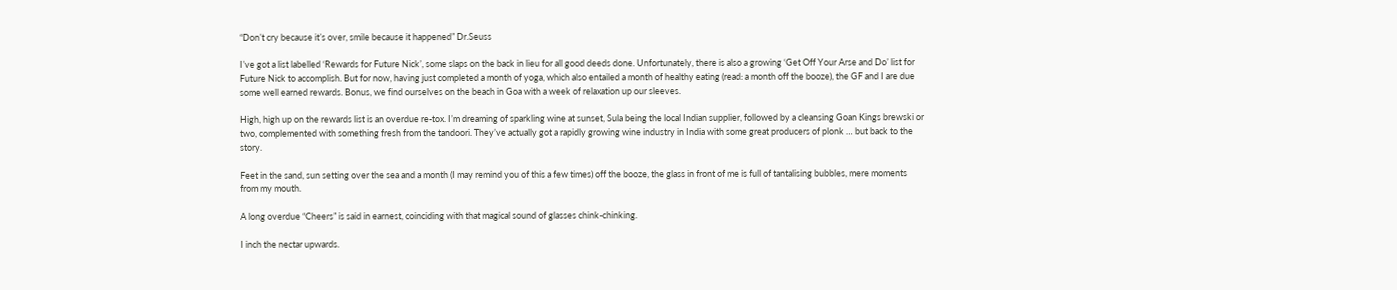“Don’t cry because it’s over, smile because it happened” Dr.Seuss

I’ve got a list labelled ‘Rewards for Future Nick’, some slaps on the back in lieu for all good deeds done. Unfortunately, there is also a growing ‘Get Off Your Arse and Do’ list for Future Nick to accomplish. But for now, having just completed a month of yoga, which also entailed a month of healthy eating (read: a month off the booze), the GF and I are due some well earned rewards. Bonus, we find ourselves on the beach in Goa with a week of relaxation up our sleeves.

High, high up on the rewards list is an overdue re-tox. I’m dreaming of sparkling wine at sunset, Sula being the local Indian supplier, followed by a cleansing Goan Kings brewski or two, complemented with something fresh from the tandoori. They’ve actually got a rapidly growing wine industry in India with some great producers of plonk … but back to the story.

Feet in the sand, sun setting over the sea and a month (I may remind you of this a few times) off the booze, the glass in front of me is full of tantalising bubbles, mere moments from my mouth.

A long overdue “Cheers” is said in earnest, coinciding with that magical sound of glasses chink-chinking.

I inch the nectar upwards.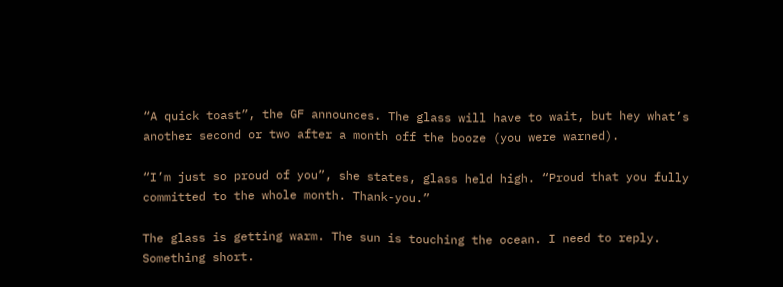“A quick toast”, the GF announces. The glass will have to wait, but hey what’s another second or two after a month off the booze (you were warned).

“I’m just so proud of you”, she states, glass held high. “Proud that you fully committed to the whole month. Thank-you.”

The glass is getting warm. The sun is touching the ocean. I need to reply. Something short.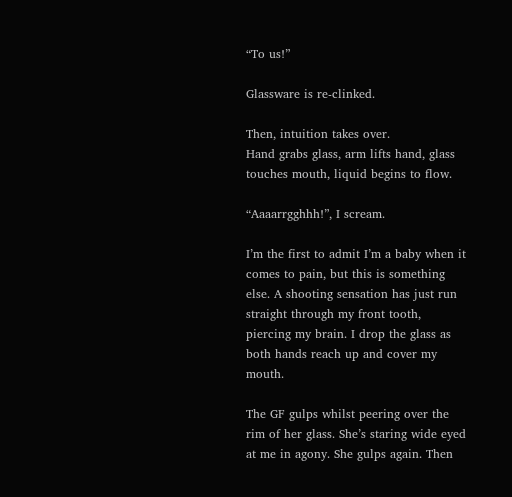“To us!”

Glassware is re-clinked.

Then, intuition takes over.
Hand grabs glass, arm lifts hand, glass touches mouth, liquid begins to flow.

“Aaaarrgghhh!”, I scream.

I’m the first to admit I’m a baby when it comes to pain, but this is something else. A shooting sensation has just run straight through my front tooth, piercing my brain. I drop the glass as both hands reach up and cover my mouth.

The GF gulps whilst peering over the rim of her glass. She’s staring wide eyed at me in agony. She gulps again. Then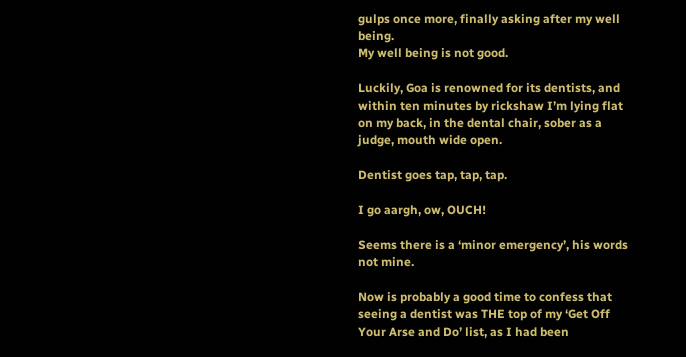gulps once more, finally asking after my well being.
My well being is not good.

Luckily, Goa is renowned for its dentists, and within ten minutes by rickshaw I’m lying flat on my back, in the dental chair, sober as a judge, mouth wide open.

Dentist goes tap, tap, tap.

I go aargh, ow, OUCH!

Seems there is a ‘minor emergency’, his words not mine.

Now is probably a good time to confess that seeing a dentist was THE top of my ‘Get Off Your Arse and Do’ list, as I had been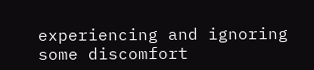experiencing and ignoring some discomfort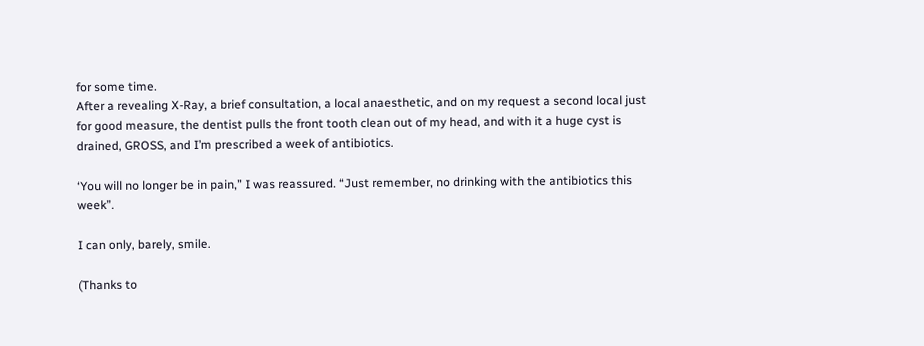for some time.
After a revealing X-Ray, a brief consultation, a local anaesthetic, and on my request a second local just for good measure, the dentist pulls the front tooth clean out of my head, and with it a huge cyst is drained, GROSS, and I’m prescribed a week of antibiotics.

‘You will no longer be in pain,” I was reassured. “Just remember, no drinking with the antibiotics this week”.

I can only, barely, smile.

(Thanks to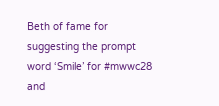Beth of fame for suggesting the prompt word ‘Smile’ for #mwwc28 and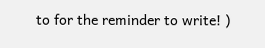to for the reminder to write! )